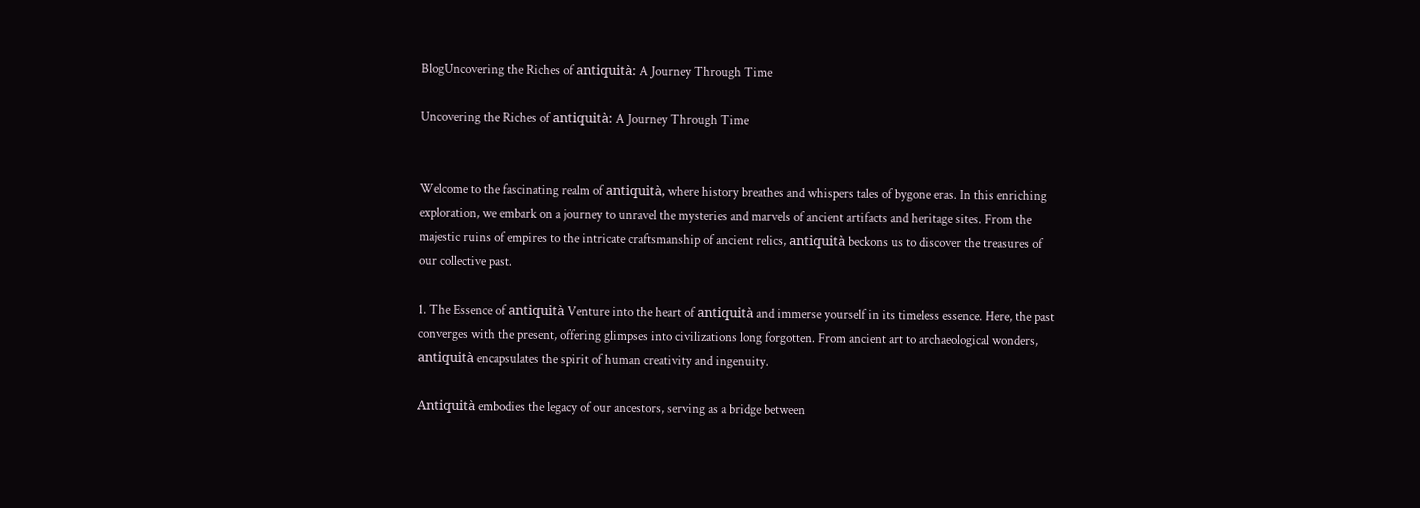BlogUncovering the Riches of antiquità: A Journey Through Time

Uncovering the Riches of antiquità: A Journey Through Time


Welcome to the fascinating realm of antiquità, where history breathes and whispers tales of bygone eras. In this enriching exploration, we embark on a journey to unravel the mysteries and marvels of ancient artifacts and heritage sites. From the majestic ruins of empires to the intricate craftsmanship of ancient relics, antiquità beckons us to discover the treasures of our collective past.

1. The Essence of antiquità Venture into the heart of antiquità and immerse yourself in its timeless essence. Here, the past converges with the present, offering glimpses into civilizations long forgotten. From ancient art to archaeological wonders, antiquità encapsulates the spirit of human creativity and ingenuity.

Antiquità embodies the legacy of our ancestors, serving as a bridge between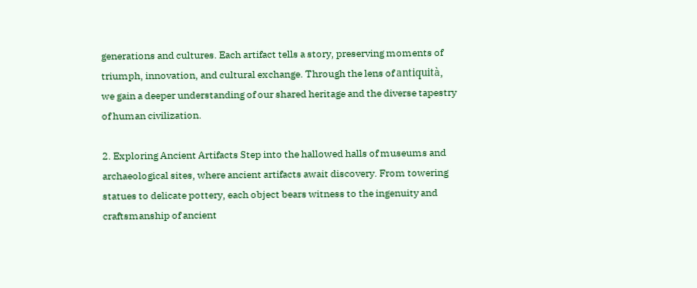generations and cultures. Each artifact tells a story, preserving moments of triumph, innovation, and cultural exchange. Through the lens of antiquità, we gain a deeper understanding of our shared heritage and the diverse tapestry of human civilization.

2. Exploring Ancient Artifacts Step into the hallowed halls of museums and archaeological sites, where ancient artifacts await discovery. From towering statues to delicate pottery, each object bears witness to the ingenuity and craftsmanship of ancient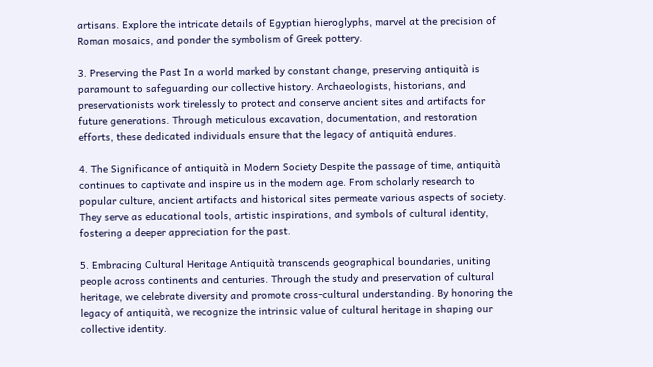artisans. Explore the intricate details of Egyptian hieroglyphs, marvel at the precision of Roman mosaics, and ponder the symbolism of Greek pottery.

3. Preserving the Past In a world marked by constant change, preserving antiquità is paramount to safeguarding our collective history. Archaeologists, historians, and preservationists work tirelessly to protect and conserve ancient sites and artifacts for future generations. Through meticulous excavation, documentation, and restoration efforts, these dedicated individuals ensure that the legacy of antiquità endures.

4. The Significance of antiquità in Modern Society Despite the passage of time, antiquità continues to captivate and inspire us in the modern age. From scholarly research to popular culture, ancient artifacts and historical sites permeate various aspects of society. They serve as educational tools, artistic inspirations, and symbols of cultural identity, fostering a deeper appreciation for the past.

5. Embracing Cultural Heritage Antiquità transcends geographical boundaries, uniting people across continents and centuries. Through the study and preservation of cultural heritage, we celebrate diversity and promote cross-cultural understanding. By honoring the legacy of antiquità, we recognize the intrinsic value of cultural heritage in shaping our collective identity.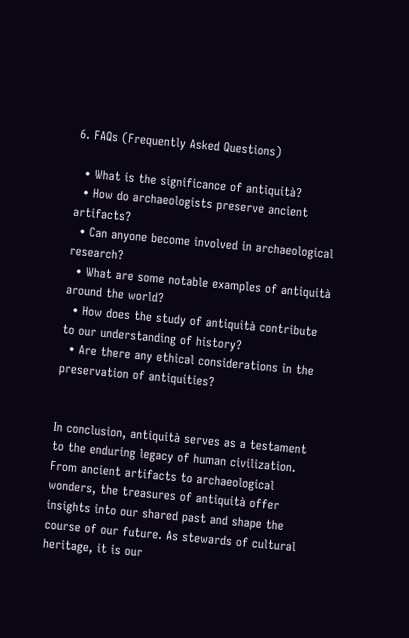6. FAQs (Frequently Asked Questions)

  • What is the significance of antiquità?
  • How do archaeologists preserve ancient artifacts?
  • Can anyone become involved in archaeological research?
  • What are some notable examples of antiquità around the world?
  • How does the study of antiquità contribute to our understanding of history?
  • Are there any ethical considerations in the preservation of antiquities?


In conclusion, antiquità serves as a testament to the enduring legacy of human civilization. From ancient artifacts to archaeological wonders, the treasures of antiquità offer insights into our shared past and shape the course of our future. As stewards of cultural heritage, it is our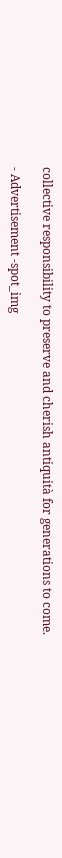collective responsibility to preserve and cherish antiquità for generations to come.

- Advertisement -spot_img